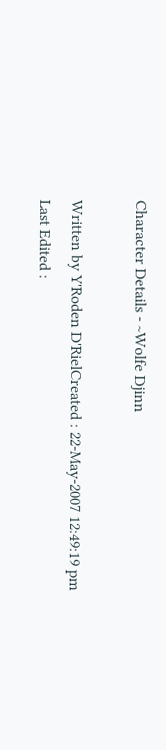Character Details - ~Wolfe Djinn

Written by Y'Roden D'RielCreated : 22-May-2007 12:49:19 pm
Last Edited :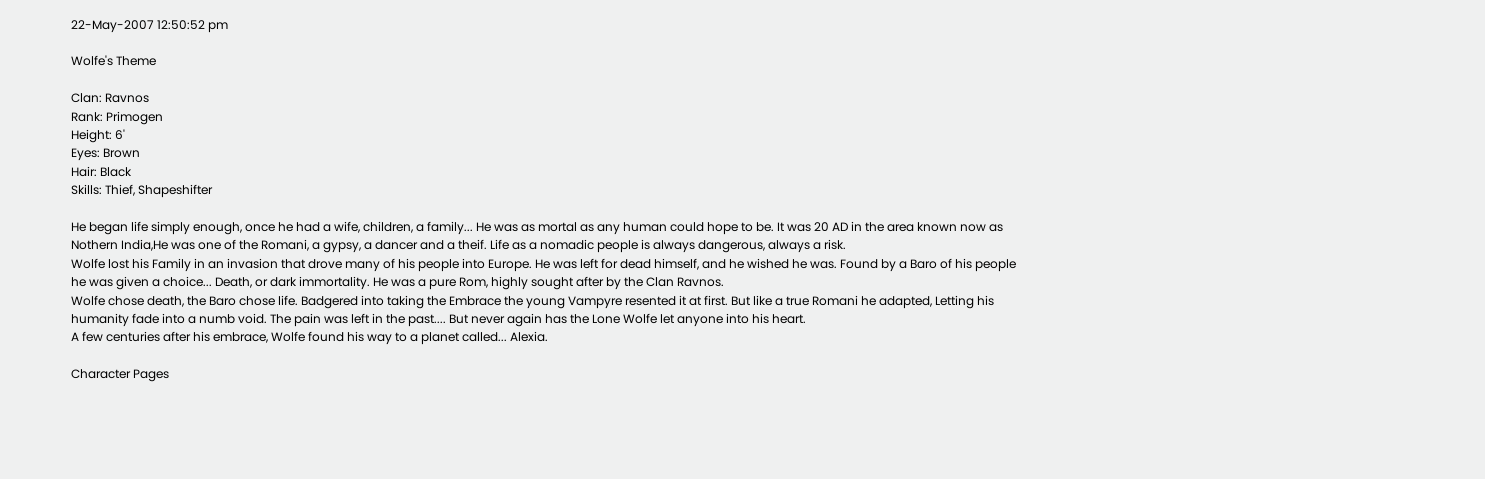22-May-2007 12:50:52 pm

Wolfe's Theme

Clan: Ravnos
Rank: Primogen
Height: 6'
Eyes: Brown
Hair: Black
Skills: Thief, Shapeshifter

He began life simply enough, once he had a wife, children, a family... He was as mortal as any human could hope to be. It was 20 AD in the area known now as Nothern India,He was one of the Romani, a gypsy, a dancer and a theif. Life as a nomadic people is always dangerous, always a risk.
Wolfe lost his Family in an invasion that drove many of his people into Europe. He was left for dead himself, and he wished he was. Found by a Baro of his people he was given a choice... Death, or dark immortality. He was a pure Rom, highly sought after by the Clan Ravnos.
Wolfe chose death, the Baro chose life. Badgered into taking the Embrace the young Vampyre resented it at first. But like a true Romani he adapted, Letting his humanity fade into a numb void. The pain was left in the past.... But never again has the Lone Wolfe let anyone into his heart.
A few centuries after his embrace, Wolfe found his way to a planet called... Alexia.

Character Pages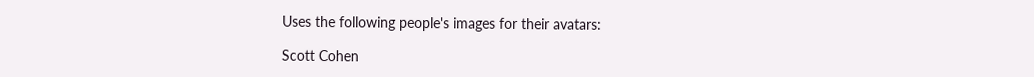Uses the following people's images for their avatars:

Scott Cohen